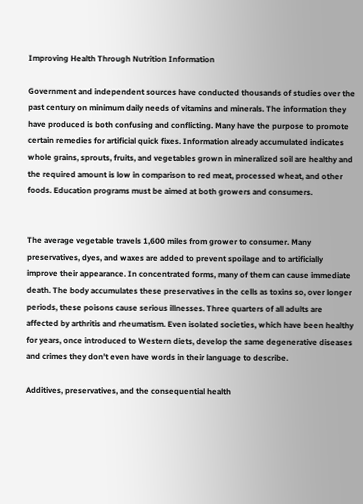Improving Health Through Nutrition Information

Government and independent sources have conducted thousands of studies over the past century on minimum daily needs of vitamins and minerals. The information they have produced is both confusing and conflicting. Many have the purpose to promote certain remedies for artificial quick fixes. Information already accumulated indicates whole grains, sprouts, fruits, and vegetables grown in mineralized soil are healthy and the required amount is low in comparison to red meat, processed wheat, and other foods. Education programs must be aimed at both growers and consumers.


The average vegetable travels 1,600 miles from grower to consumer. Many preservatives, dyes, and waxes are added to prevent spoilage and to artificially improve their appearance. In concentrated forms, many of them can cause immediate death. The body accumulates these preservatives in the cells as toxins so, over longer periods, these poisons cause serious illnesses. Three quarters of all adults are affected by arthritis and rheumatism. Even isolated societies, which have been healthy for years, once introduced to Western diets, develop the same degenerative diseases and crimes they don't even have words in their language to describe.

Additives, preservatives, and the consequential health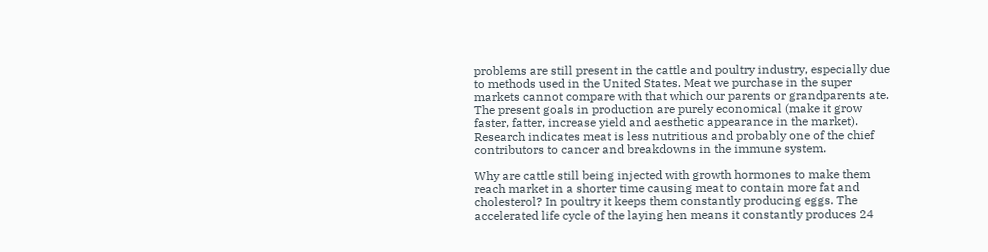problems are still present in the cattle and poultry industry, especially due to methods used in the United States. Meat we purchase in the super markets cannot compare with that which our parents or grandparents ate. The present goals in production are purely economical (make it grow faster, fatter, increase yield and aesthetic appearance in the market). Research indicates meat is less nutritious and probably one of the chief contributors to cancer and breakdowns in the immune system.

Why are cattle still being injected with growth hormones to make them reach market in a shorter time causing meat to contain more fat and cholesterol? In poultry it keeps them constantly producing eggs. The accelerated life cycle of the laying hen means it constantly produces 24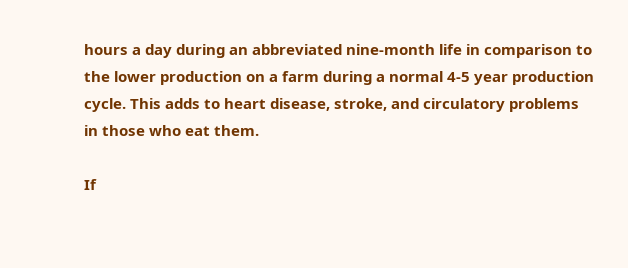hours a day during an abbreviated nine-month life in comparison to the lower production on a farm during a normal 4-5 year production cycle. This adds to heart disease, stroke, and circulatory problems in those who eat them.

If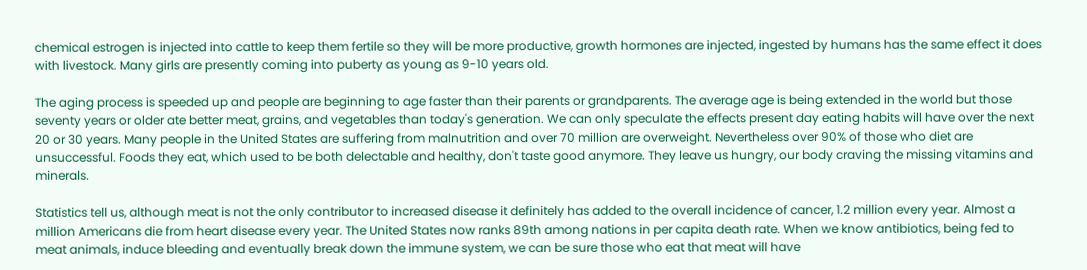chemical estrogen is injected into cattle to keep them fertile so they will be more productive, growth hormones are injected, ingested by humans has the same effect it does with livestock. Many girls are presently coming into puberty as young as 9-10 years old.

The aging process is speeded up and people are beginning to age faster than their parents or grandparents. The average age is being extended in the world but those seventy years or older ate better meat, grains, and vegetables than today's generation. We can only speculate the effects present day eating habits will have over the next 20 or 30 years. Many people in the United States are suffering from malnutrition and over 70 million are overweight. Nevertheless over 90% of those who diet are unsuccessful. Foods they eat, which used to be both delectable and healthy, don't taste good anymore. They leave us hungry, our body craving the missing vitamins and minerals.

Statistics tell us, although meat is not the only contributor to increased disease it definitely has added to the overall incidence of cancer, 1.2 million every year. Almost a million Americans die from heart disease every year. The United States now ranks 89th among nations in per capita death rate. When we know antibiotics, being fed to meat animals, induce bleeding and eventually break down the immune system, we can be sure those who eat that meat will have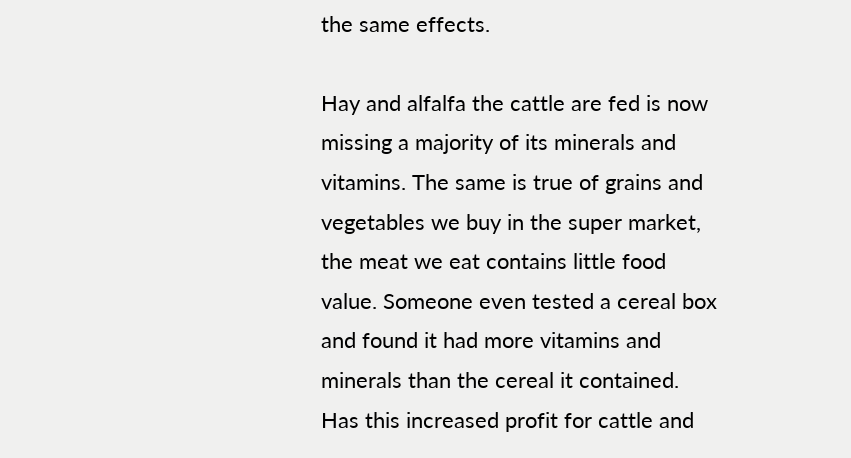the same effects.

Hay and alfalfa the cattle are fed is now missing a majority of its minerals and vitamins. The same is true of grains and vegetables we buy in the super market, the meat we eat contains little food value. Someone even tested a cereal box and found it had more vitamins and minerals than the cereal it contained. Has this increased profit for cattle and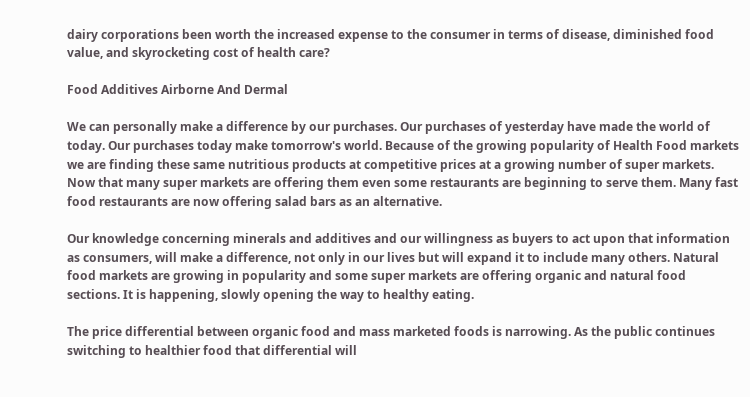dairy corporations been worth the increased expense to the consumer in terms of disease, diminished food value, and skyrocketing cost of health care?

Food Additives Airborne And Dermal

We can personally make a difference by our purchases. Our purchases of yesterday have made the world of today. Our purchases today make tomorrow's world. Because of the growing popularity of Health Food markets we are finding these same nutritious products at competitive prices at a growing number of super markets. Now that many super markets are offering them even some restaurants are beginning to serve them. Many fast food restaurants are now offering salad bars as an alternative.

Our knowledge concerning minerals and additives and our willingness as buyers to act upon that information as consumers, will make a difference, not only in our lives but will expand it to include many others. Natural food markets are growing in popularity and some super markets are offering organic and natural food sections. It is happening, slowly opening the way to healthy eating.

The price differential between organic food and mass marketed foods is narrowing. As the public continues switching to healthier food that differential will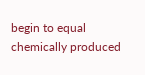begin to equal chemically produced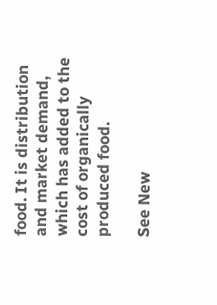food. It is distribution and market demand, which has added to the cost of organically produced food.

See New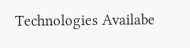Technologies Availabe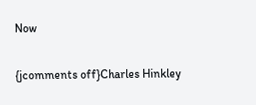Now

{jcomments off}Charles Hinkley